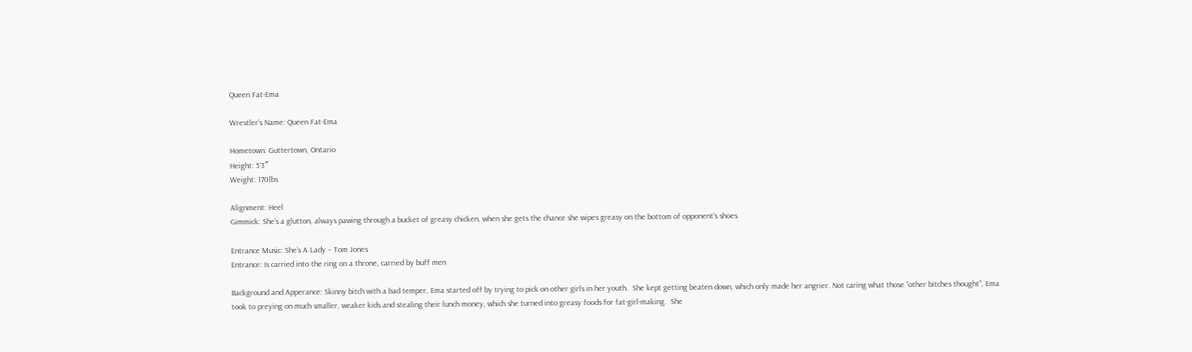Queen Fat-Ema

Wrestler’s Name: Queen Fat-Ema

Hometown: Guttertown, Ontario
Height: 5’3″
Weight: 170lbs

Alignment: Heel
Gimmick: She’s a glutton, always pawing through a bucket of greasy chicken, when she gets the chance she wipes greasy on the bottom of opponent’s shoes

Entrance Music: She’s A Lady – Tom Jones
Entrance: Is carried into the ring on a throne, carried by buff men

Background and Apperance: Skinny bitch with a bad temper, Ema started off by trying to pick on other girls in her youth.  She kept getting beaten down, which only made her angrier. Not caring what those “other bitches thought”, Ema took to preying on much smaller, weaker kids and stealing their lunch money, which she turned into greasy foods for fat-girl-making.  She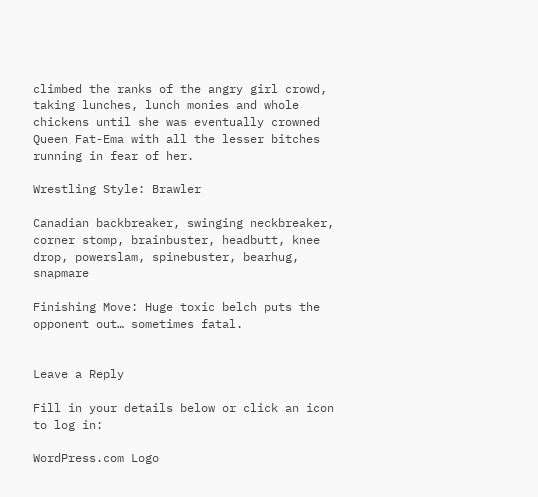climbed the ranks of the angry girl crowd, taking lunches, lunch monies and whole chickens until she was eventually crowned Queen Fat-Ema with all the lesser bitches running in fear of her.

Wrestling Style: Brawler

Canadian backbreaker, swinging neckbreaker, corner stomp, brainbuster, headbutt, knee drop, powerslam, spinebuster, bearhug, snapmare

Finishing Move: Huge toxic belch puts the opponent out… sometimes fatal.


Leave a Reply

Fill in your details below or click an icon to log in:

WordPress.com Logo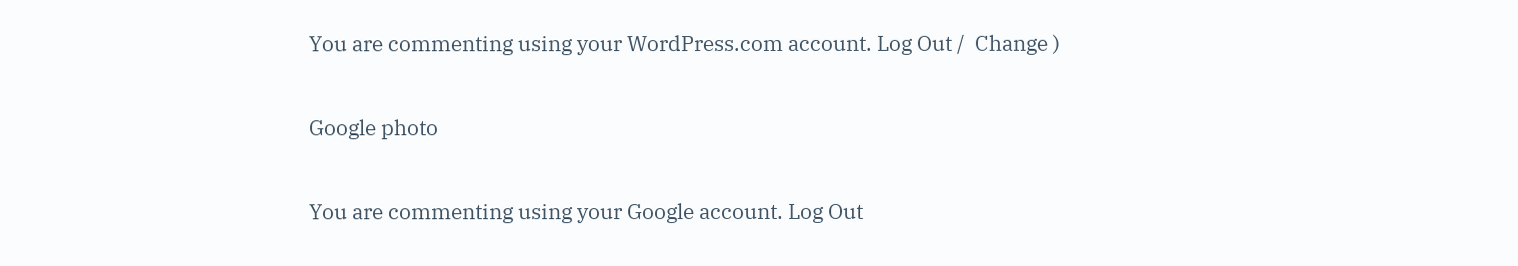You are commenting using your WordPress.com account. Log Out /  Change )

Google photo

You are commenting using your Google account. Log Out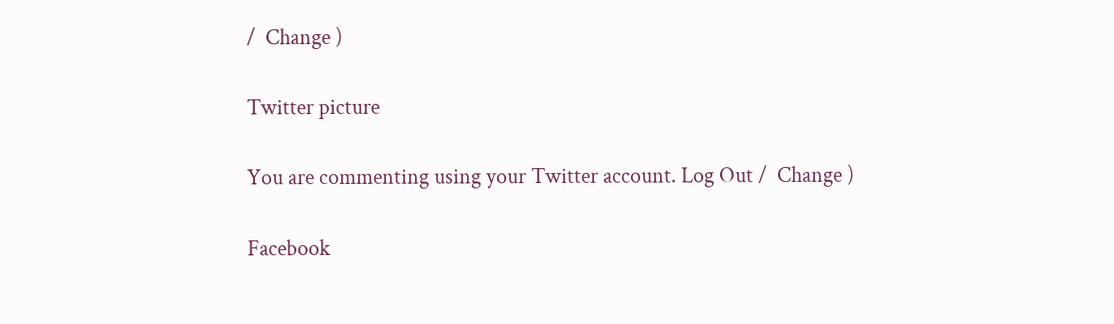/  Change )

Twitter picture

You are commenting using your Twitter account. Log Out /  Change )

Facebook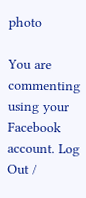photo

You are commenting using your Facebook account. Log Out /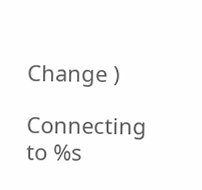Change )

Connecting to %s